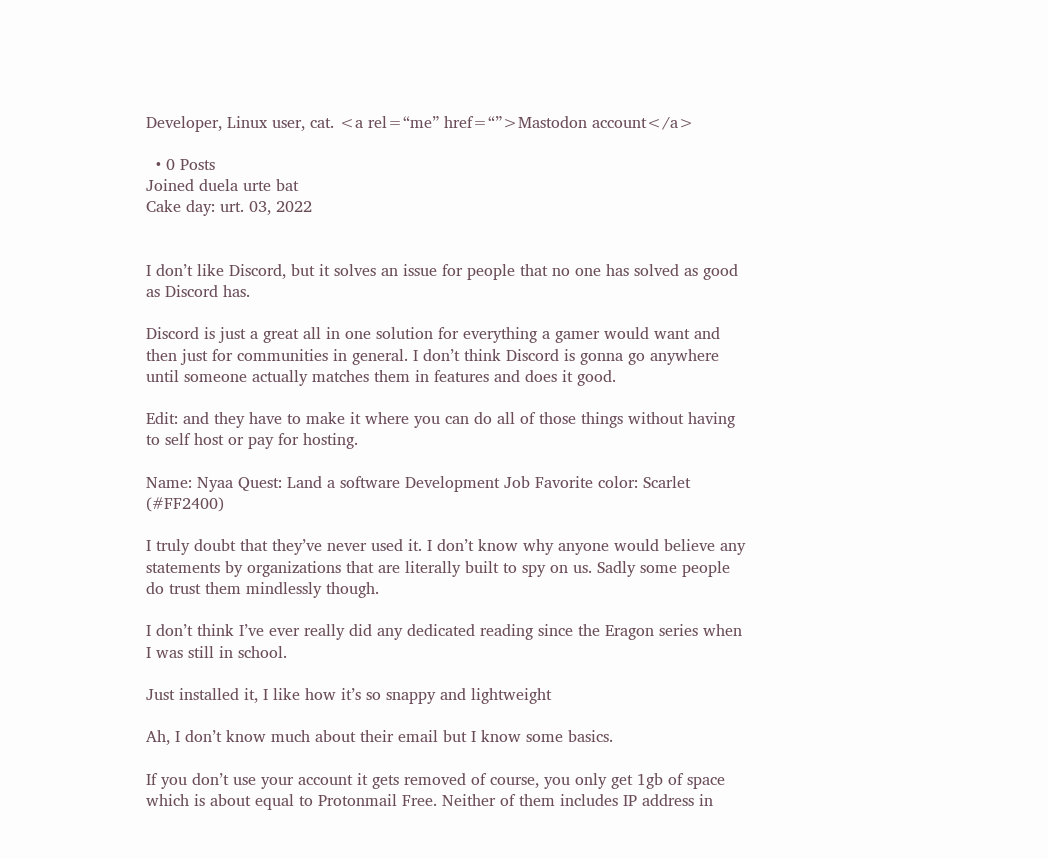Developer, Linux user, cat. <a rel=“me” href=“”>Mastodon account</a>

  • 0 Posts
Joined duela urte bat
Cake day: urt. 03, 2022


I don’t like Discord, but it solves an issue for people that no one has solved as good as Discord has.

Discord is just a great all in one solution for everything a gamer would want and then just for communities in general. I don’t think Discord is gonna go anywhere until someone actually matches them in features and does it good.

Edit: and they have to make it where you can do all of those things without having to self host or pay for hosting.

Name: Nyaa Quest: Land a software Development Job Favorite color: Scarlet (#FF2400)

I truly doubt that they’ve never used it. I don’t know why anyone would believe any statements by organizations that are literally built to spy on us. Sadly some people do trust them mindlessly though.

I don’t think I’ve ever really did any dedicated reading since the Eragon series when I was still in school.

Just installed it, I like how it’s so snappy and lightweight

Ah, I don’t know much about their email but I know some basics.

If you don’t use your account it gets removed of course, you only get 1gb of space which is about equal to Protonmail Free. Neither of them includes IP address in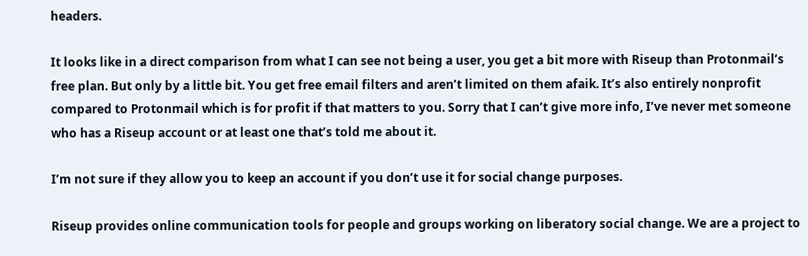headers.

It looks like in a direct comparison from what I can see not being a user, you get a bit more with Riseup than Protonmail’s free plan. But only by a little bit. You get free email filters and aren’t limited on them afaik. It’s also entirely nonprofit compared to Protonmail which is for profit if that matters to you. Sorry that I can’t give more info, I’ve never met someone who has a Riseup account or at least one that’s told me about it.

I’m not sure if they allow you to keep an account if you don’t use it for social change purposes.

Riseup provides online communication tools for people and groups working on liberatory social change. We are a project to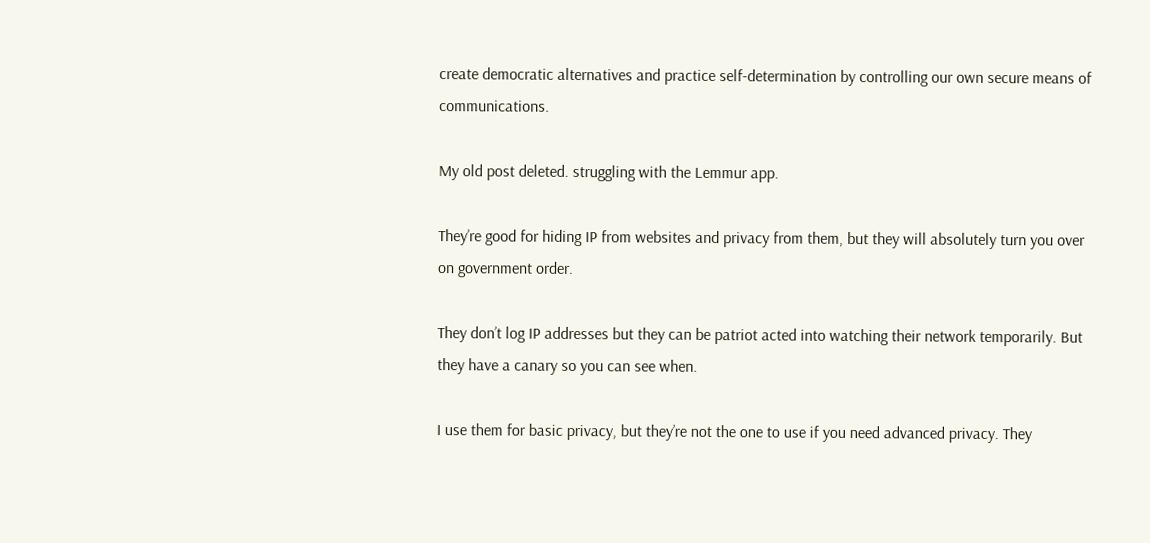create democratic alternatives and practice self-determination by controlling our own secure means of communications.

My old post deleted. struggling with the Lemmur app.

They’re good for hiding IP from websites and privacy from them, but they will absolutely turn you over on government order.

They don’t log IP addresses but they can be patriot acted into watching their network temporarily. But they have a canary so you can see when.

I use them for basic privacy, but they’re not the one to use if you need advanced privacy. They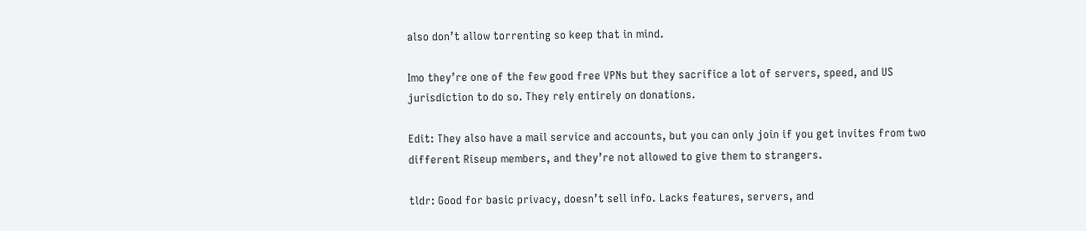also don’t allow torrenting so keep that in mind.

Imo they’re one of the few good free VPNs but they sacrifice a lot of servers, speed, and US jurisdiction to do so. They rely entirely on donations.

Edit: They also have a mail service and accounts, but you can only join if you get invites from two different Riseup members, and they’re not allowed to give them to strangers.

tldr: Good for basic privacy, doesn’t sell info. Lacks features, servers, and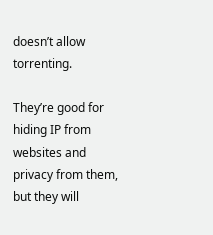doesn’t allow torrenting.

They’re good for hiding IP from websites and privacy from them, but they will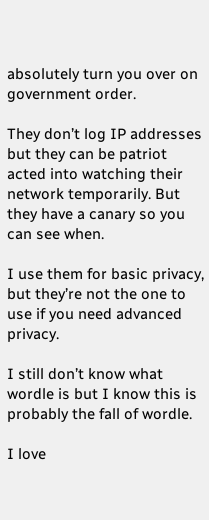absolutely turn you over on government order.

They don’t log IP addresses but they can be patriot acted into watching their network temporarily. But they have a canary so you can see when.

I use them for basic privacy, but they’re not the one to use if you need advanced privacy.

I still don’t know what wordle is but I know this is probably the fall of wordle.

I love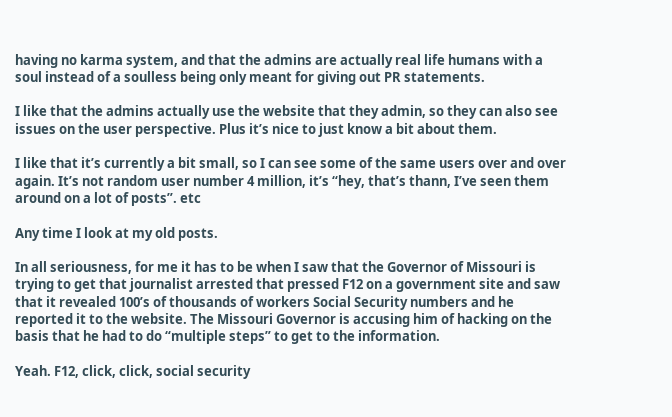having no karma system, and that the admins are actually real life humans with a soul instead of a soulless being only meant for giving out PR statements.

I like that the admins actually use the website that they admin, so they can also see issues on the user perspective. Plus it’s nice to just know a bit about them.

I like that it’s currently a bit small, so I can see some of the same users over and over again. It’s not random user number 4 million, it’s “hey, that’s thann, I’ve seen them around on a lot of posts”. etc

Any time I look at my old posts.

In all seriousness, for me it has to be when I saw that the Governor of Missouri is trying to get that journalist arrested that pressed F12 on a government site and saw that it revealed 100’s of thousands of workers Social Security numbers and he reported it to the website. The Missouri Governor is accusing him of hacking on the basis that he had to do “multiple steps” to get to the information.

Yeah. F12, click, click, social security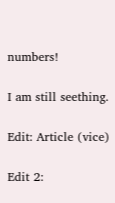numbers!

I am still seething.

Edit: Article (vice)

Edit 2: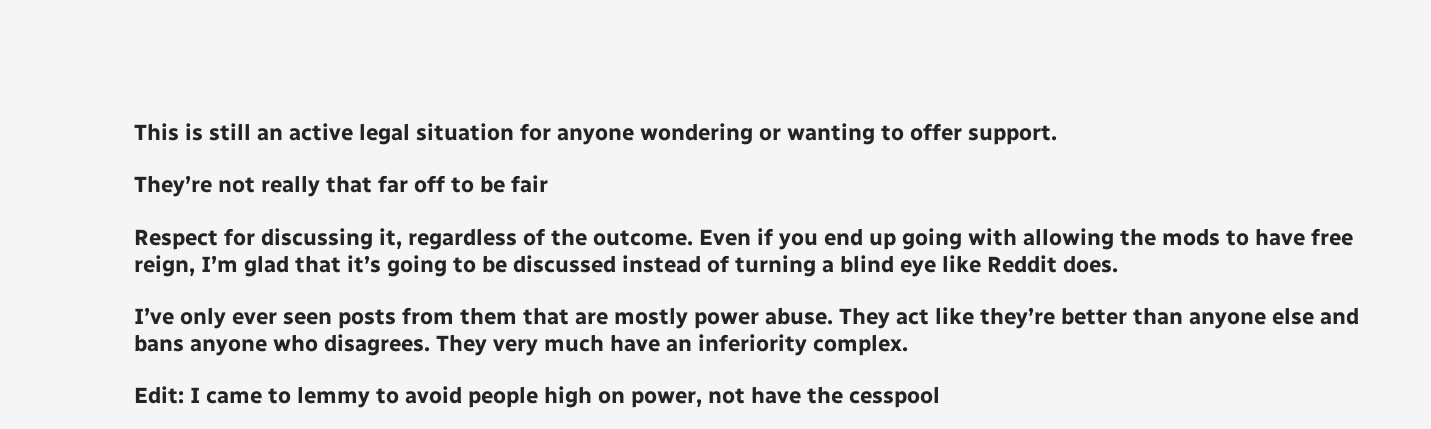This is still an active legal situation for anyone wondering or wanting to offer support.

They’re not really that far off to be fair

Respect for discussing it, regardless of the outcome. Even if you end up going with allowing the mods to have free reign, I’m glad that it’s going to be discussed instead of turning a blind eye like Reddit does.

I’ve only ever seen posts from them that are mostly power abuse. They act like they’re better than anyone else and bans anyone who disagrees. They very much have an inferiority complex.

Edit: I came to lemmy to avoid people high on power, not have the cesspool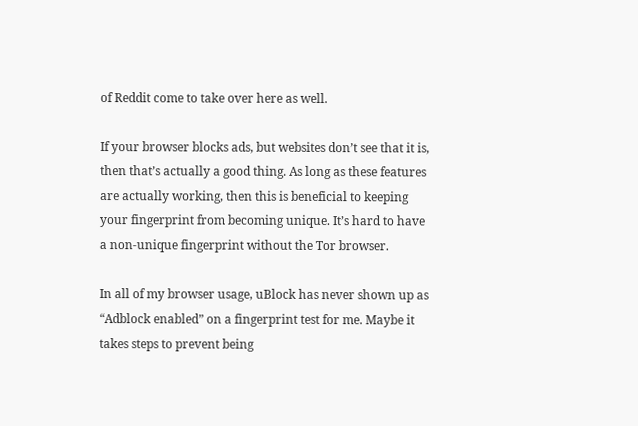of Reddit come to take over here as well.

If your browser blocks ads, but websites don’t see that it is, then that’s actually a good thing. As long as these features are actually working, then this is beneficial to keeping your fingerprint from becoming unique. It’s hard to have a non-unique fingerprint without the Tor browser.

In all of my browser usage, uBlock has never shown up as “Adblock enabled” on a fingerprint test for me. Maybe it takes steps to prevent being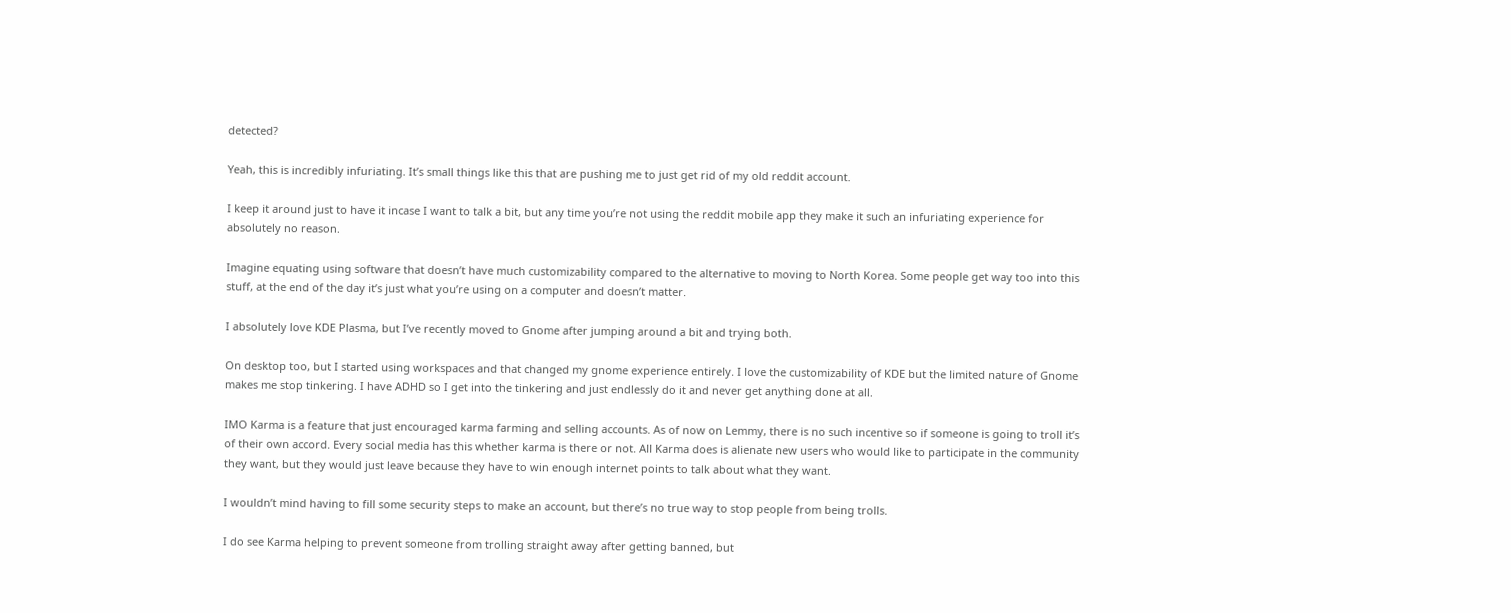detected?

Yeah, this is incredibly infuriating. It’s small things like this that are pushing me to just get rid of my old reddit account.

I keep it around just to have it incase I want to talk a bit, but any time you’re not using the reddit mobile app they make it such an infuriating experience for absolutely no reason.

Imagine equating using software that doesn’t have much customizability compared to the alternative to moving to North Korea. Some people get way too into this stuff, at the end of the day it’s just what you’re using on a computer and doesn’t matter.

I absolutely love KDE Plasma, but I’ve recently moved to Gnome after jumping around a bit and trying both.

On desktop too, but I started using workspaces and that changed my gnome experience entirely. I love the customizability of KDE but the limited nature of Gnome makes me stop tinkering. I have ADHD so I get into the tinkering and just endlessly do it and never get anything done at all.

IMO Karma is a feature that just encouraged karma farming and selling accounts. As of now on Lemmy, there is no such incentive so if someone is going to troll it’s of their own accord. Every social media has this whether karma is there or not. All Karma does is alienate new users who would like to participate in the community they want, but they would just leave because they have to win enough internet points to talk about what they want.

I wouldn’t mind having to fill some security steps to make an account, but there’s no true way to stop people from being trolls.

I do see Karma helping to prevent someone from trolling straight away after getting banned, but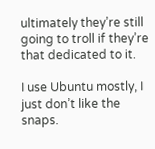ultimately they’re still going to troll if they’re that dedicated to it.

I use Ubuntu mostly, I just don’t like the snaps.